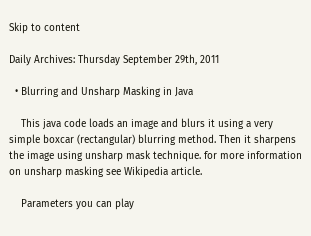Skip to content

Daily Archives: Thursday September 29th, 2011

  • Blurring and Unsharp Masking in Java

    This java code loads an image and blurs it using a very simple boxcar (rectangular) blurring method. Then it sharpens the image using unsharp mask technique. for more information on unsharp masking see Wikipedia article.

    Parameters you can play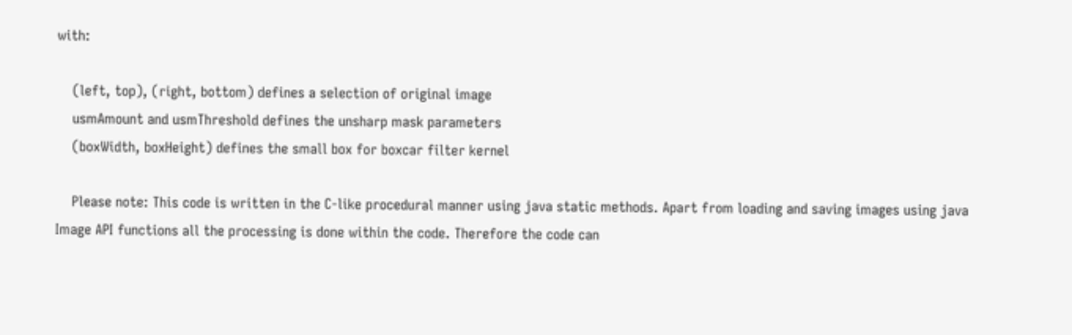with:

    (left, top), (right, bottom) defines a selection of original image
    usmAmount and usmThreshold defines the unsharp mask parameters
    (boxWidth, boxHeight) defines the small box for boxcar filter kernel

    Please note: This code is written in the C-like procedural manner using java static methods. Apart from loading and saving images using java Image API functions all the processing is done within the code. Therefore the code can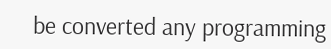be converted any programming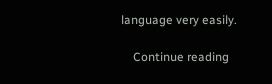language very easily.

    Continue reading